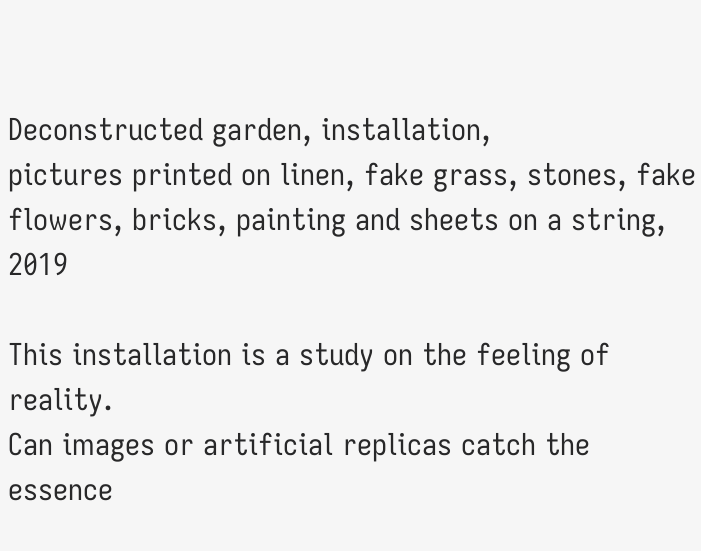Deconstructed garden, installation,
pictures printed on linen, fake grass, stones, fake flowers, bricks, painting and sheets on a string, 2019

This installation is a study on the feeling of reality.
Can images or artificial replicas catch the essence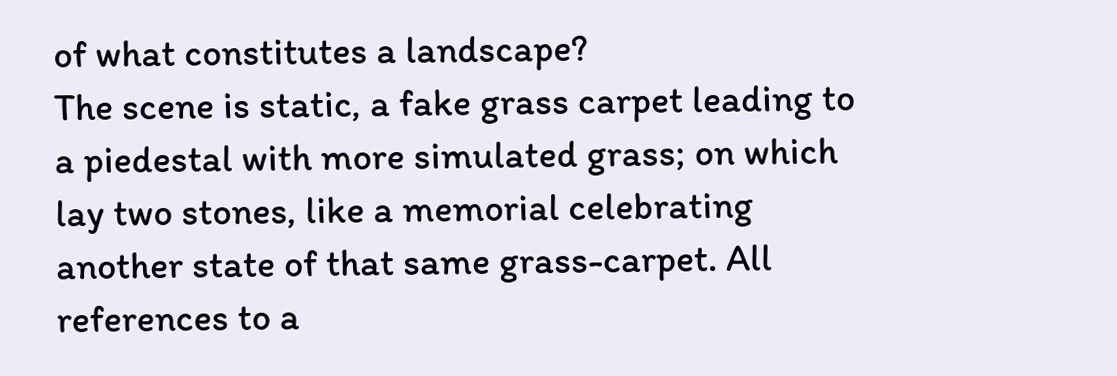of what constitutes a landscape?
The scene is static, a fake grass carpet leading to a piedestal with more simulated grass; on which lay two stones, like a memorial celebrating another state of that same grass-carpet. All references to a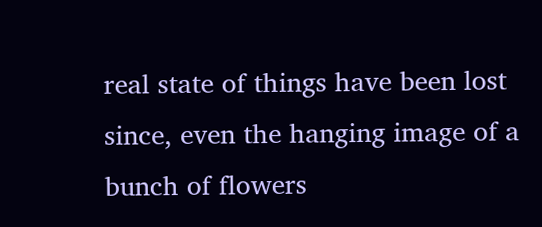real state of things have been lost since, even the hanging image of a bunch of flowers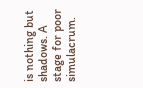is nothing but shadows. A stage for poor simulacrum.